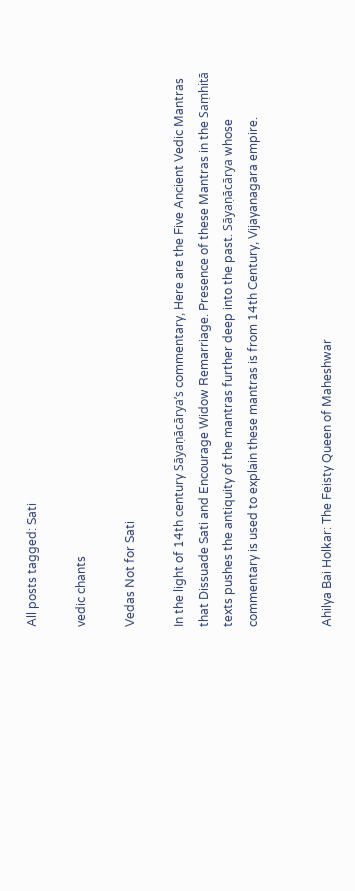All posts tagged: Sati

vedic chants

Vedas Not for Sati

In the light of 14th century Sāyaṇācārya’s commentary, Here are the Five Ancient Vedic Mantras that Dissuade Sati and Encourage Widow Remarriage. Presence of these Mantras in the Saṃhitā texts pushes the antiquity of the mantras further deep into the past. Sāyaṇācārya whose commentary is used to explain these mantras is from 14th Century, Vijayanagara empire.


Ahilya Bai Holkar: The Feisty Queen of Maheshwar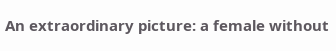An extraordinary picture: a female without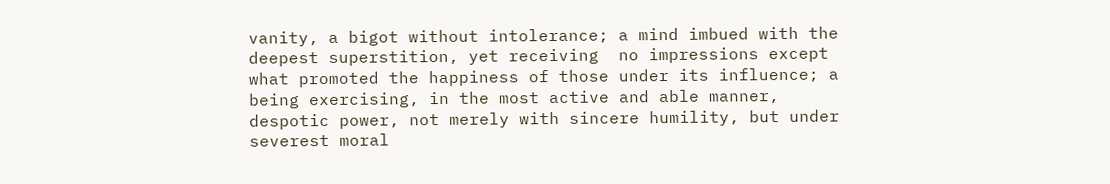vanity, a bigot without intolerance; a mind imbued with the deepest superstition, yet receiving  no impressions except what promoted the happiness of those under its influence; a being exercising, in the most active and able manner, despotic power, not merely with sincere humility, but under severest moral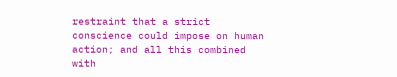restraint that a strict conscience could impose on human action; and all this combined with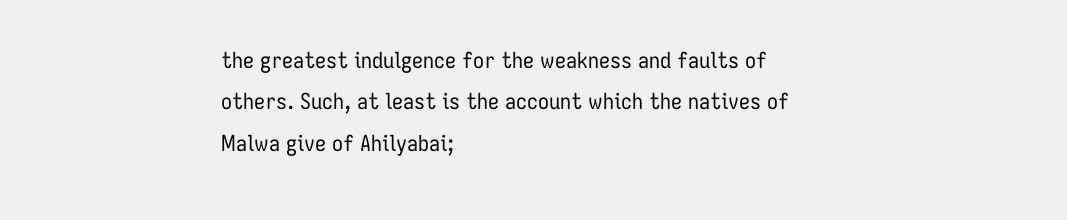the greatest indulgence for the weakness and faults of others. Such, at least is the account which the natives of Malwa give of Ahilyabai;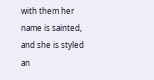with them her name is sainted, and she is styled an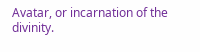Avatar, or incarnation of the divinity.